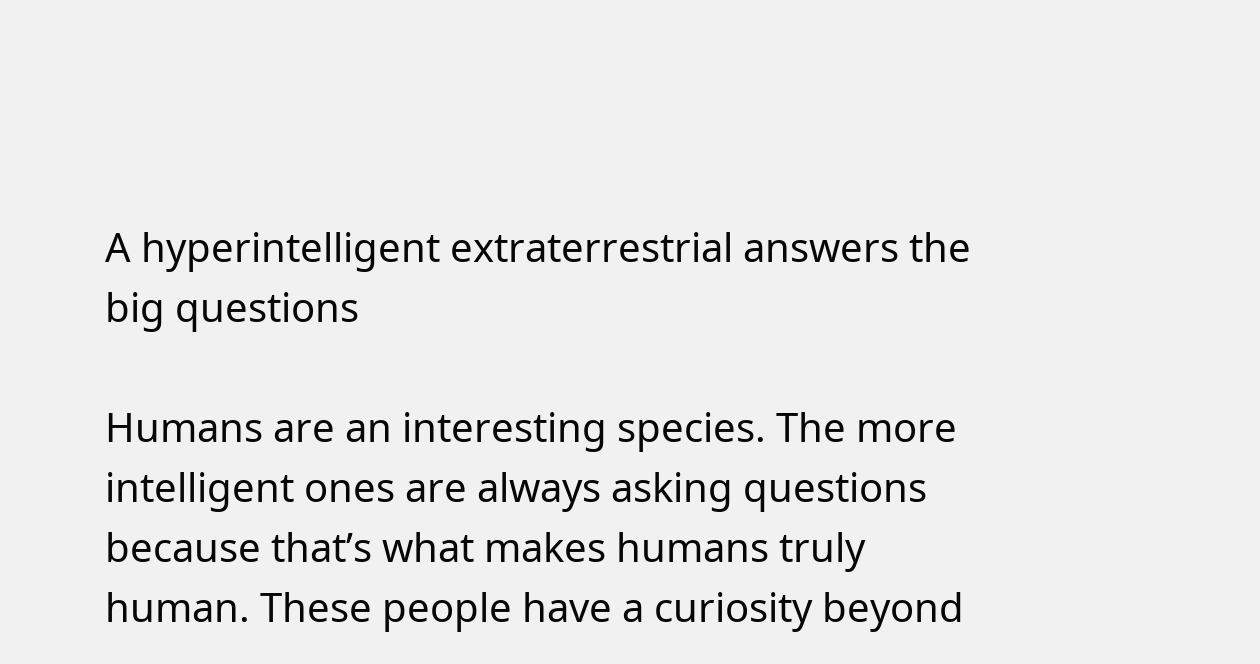A hyperintelligent extraterrestrial answers the big questions

Humans are an interesting species. The more intelligent ones are always asking questions because that’s what makes humans truly human. These people have a curiosity beyond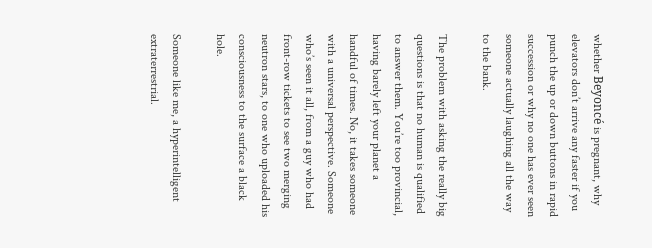whether Beyoncé is pregnant, why elevators don’t arrive any faster if you punch the up or down buttons in rapid succession or why no one has ever seen someone actually laughing all the way to the bank.

The problem with asking the really big questions is that no human is qualified to answer them. You’re too provincial, having barely left your planet a handful of times. No, it takes someone with a universal perspective. Someone who’s seen it all, from a guy who had front-row tickets to see two merging neutron stars, to one who uploaded his consciousness to the surface a black hole.

Someone like me, a hyperintelligent extraterrestrial.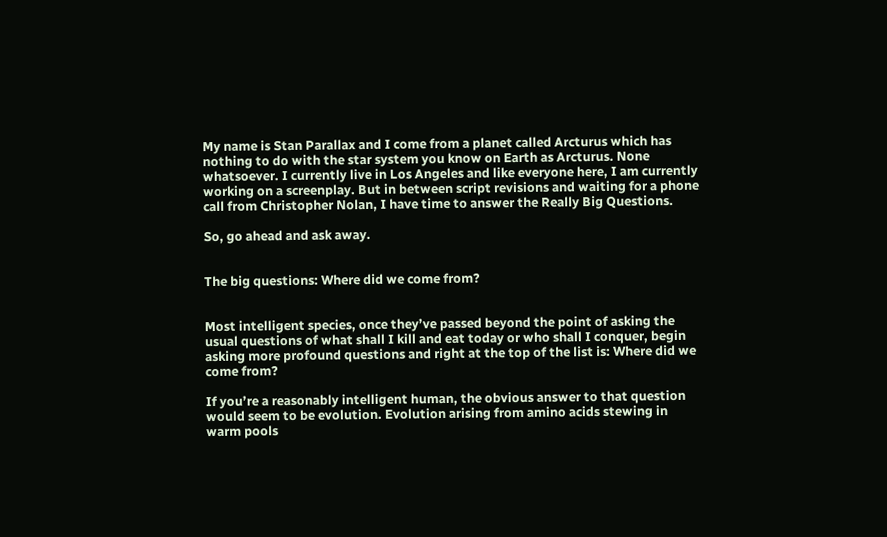My name is Stan Parallax and I come from a planet called Arcturus which has nothing to do with the star system you know on Earth as Arcturus. None whatsoever. I currently live in Los Angeles and like everyone here, I am currently working on a screenplay. But in between script revisions and waiting for a phone call from Christopher Nolan, I have time to answer the Really Big Questions.

So, go ahead and ask away.


The big questions: Where did we come from?


Most intelligent species, once they’ve passed beyond the point of asking the usual questions of what shall I kill and eat today or who shall I conquer, begin asking more profound questions and right at the top of the list is: Where did we come from?

If you’re a reasonably intelligent human, the obvious answer to that question would seem to be evolution. Evolution arising from amino acids stewing in warm pools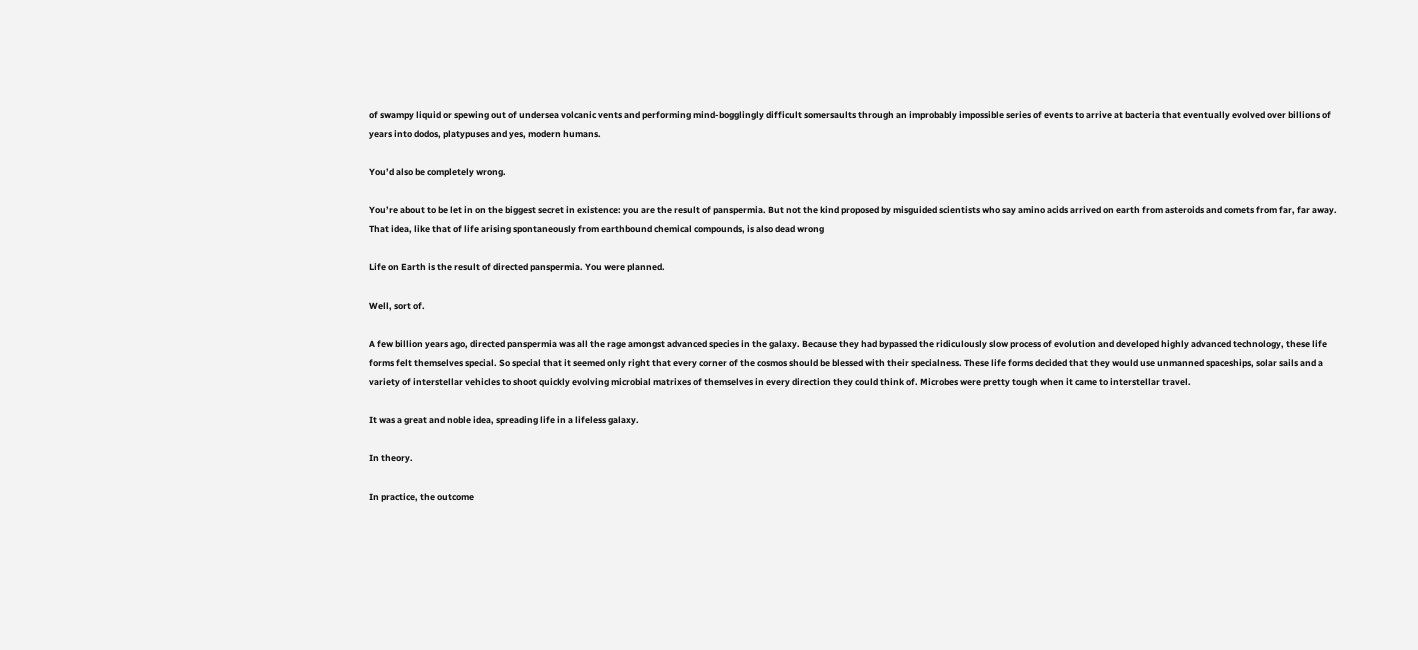of swampy liquid or spewing out of undersea volcanic vents and performing mind-bogglingly difficult somersaults through an improbably impossible series of events to arrive at bacteria that eventually evolved over billions of years into dodos, platypuses and yes, modern humans.

You’d also be completely wrong.

You’re about to be let in on the biggest secret in existence: you are the result of panspermia. But not the kind proposed by misguided scientists who say amino acids arrived on earth from asteroids and comets from far, far away. That idea, like that of life arising spontaneously from earthbound chemical compounds, is also dead wrong

Life on Earth is the result of directed panspermia. You were planned.

Well, sort of.

A few billion years ago, directed panspermia was all the rage amongst advanced species in the galaxy. Because they had bypassed the ridiculously slow process of evolution and developed highly advanced technology, these life forms felt themselves special. So special that it seemed only right that every corner of the cosmos should be blessed with their specialness. These life forms decided that they would use unmanned spaceships, solar sails and a variety of interstellar vehicles to shoot quickly evolving microbial matrixes of themselves in every direction they could think of. Microbes were pretty tough when it came to interstellar travel.

It was a great and noble idea, spreading life in a lifeless galaxy.

In theory.

In practice, the outcome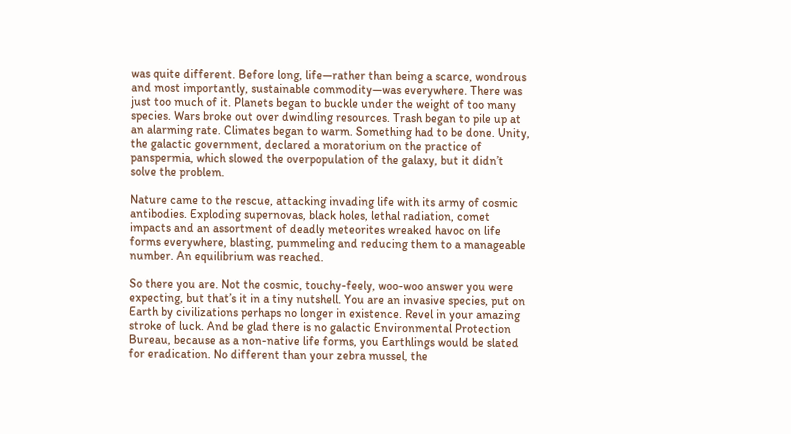was quite different. Before long, life—rather than being a scarce, wondrous and most importantly, sustainable commodity—was everywhere. There was just too much of it. Planets began to buckle under the weight of too many species. Wars broke out over dwindling resources. Trash began to pile up at an alarming rate. Climates began to warm. Something had to be done. Unity, the galactic government, declared a moratorium on the practice of panspermia, which slowed the overpopulation of the galaxy, but it didn’t solve the problem.

Nature came to the rescue, attacking invading life with its army of cosmic antibodies. Exploding supernovas, black holes, lethal radiation, comet impacts and an assortment of deadly meteorites wreaked havoc on life forms everywhere, blasting, pummeling and reducing them to a manageable number. An equilibrium was reached.

So there you are. Not the cosmic, touchy-feely, woo-woo answer you were expecting, but that’s it in a tiny nutshell. You are an invasive species, put on Earth by civilizations perhaps no longer in existence. Revel in your amazing stroke of luck. And be glad there is no galactic Environmental Protection Bureau, because as a non-native life forms, you Earthlings would be slated for eradication. No different than your zebra mussel, the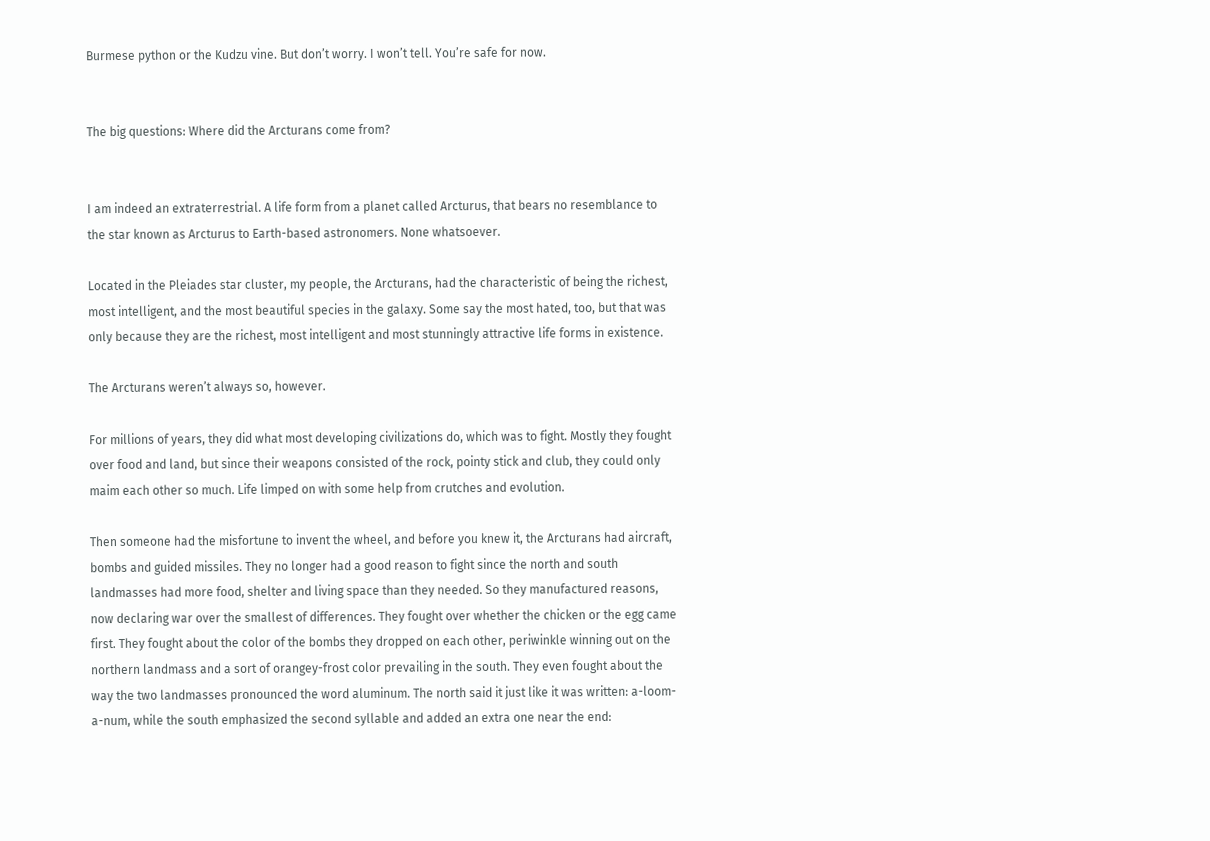Burmese python or the Kudzu vine. But don’t worry. I won’t tell. You’re safe for now.


The big questions: Where did the Arcturans come from?


I am indeed an extraterrestrial. A life form from a planet called Arcturus, that bears no resemblance to the star known as Arcturus to Earth-based astronomers. None whatsoever.

Located in the Pleiades star cluster, my people, the Arcturans, had the characteristic of being the richest, most intelligent, and the most beautiful species in the galaxy. Some say the most hated, too, but that was only because they are the richest, most intelligent and most stunningly attractive life forms in existence.

The Arcturans weren’t always so, however.

For millions of years, they did what most developing civilizations do, which was to fight. Mostly they fought over food and land, but since their weapons consisted of the rock, pointy stick and club, they could only maim each other so much. Life limped on with some help from crutches and evolution.

Then someone had the misfortune to invent the wheel, and before you knew it, the Arcturans had aircraft, bombs and guided missiles. They no longer had a good reason to fight since the north and south landmasses had more food, shelter and living space than they needed. So they manufactured reasons, now declaring war over the smallest of differences. They fought over whether the chicken or the egg came first. They fought about the color of the bombs they dropped on each other, periwinkle winning out on the northern landmass and a sort of orangey-frost color prevailing in the south. They even fought about the way the two landmasses pronounced the word aluminum. The north said it just like it was written: a-loom-a-num, while the south emphasized the second syllable and added an extra one near the end: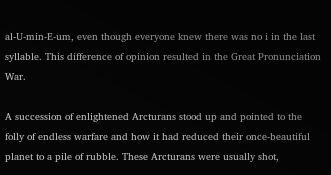al-U-min-E-um, even though everyone knew there was no i in the last syllable. This difference of opinion resulted in the Great Pronunciation War.

A succession of enlightened Arcturans stood up and pointed to the folly of endless warfare and how it had reduced their once-beautiful planet to a pile of rubble. These Arcturans were usually shot,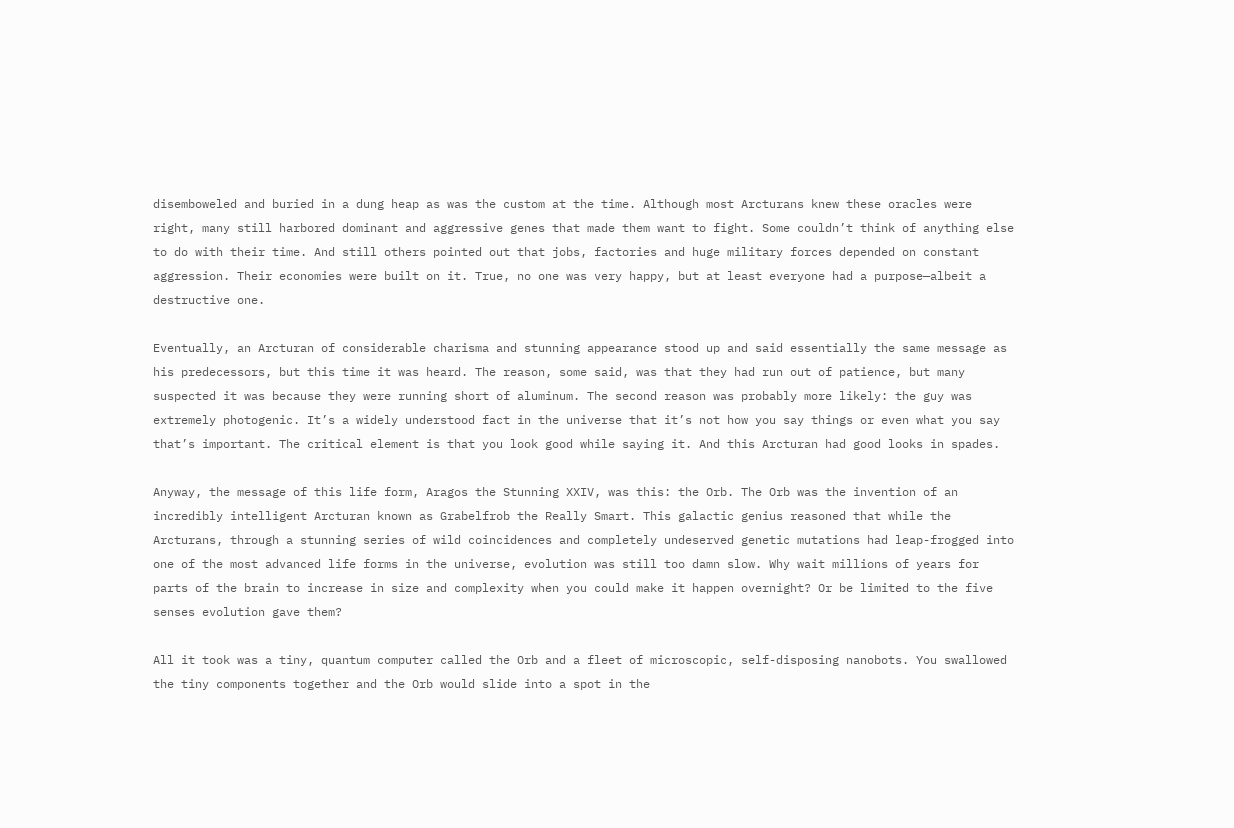disemboweled and buried in a dung heap as was the custom at the time. Although most Arcturans knew these oracles were right, many still harbored dominant and aggressive genes that made them want to fight. Some couldn’t think of anything else to do with their time. And still others pointed out that jobs, factories and huge military forces depended on constant aggression. Their economies were built on it. True, no one was very happy, but at least everyone had a purpose—albeit a destructive one.

Eventually, an Arcturan of considerable charisma and stunning appearance stood up and said essentially the same message as his predecessors, but this time it was heard. The reason, some said, was that they had run out of patience, but many suspected it was because they were running short of aluminum. The second reason was probably more likely: the guy was extremely photogenic. It’s a widely understood fact in the universe that it’s not how you say things or even what you say that’s important. The critical element is that you look good while saying it. And this Arcturan had good looks in spades.

Anyway, the message of this life form, Aragos the Stunning XXIV, was this: the Orb. The Orb was the invention of an incredibly intelligent Arcturan known as Grabelfrob the Really Smart. This galactic genius reasoned that while the Arcturans, through a stunning series of wild coincidences and completely undeserved genetic mutations had leap-frogged into one of the most advanced life forms in the universe, evolution was still too damn slow. Why wait millions of years for parts of the brain to increase in size and complexity when you could make it happen overnight? Or be limited to the five senses evolution gave them?

All it took was a tiny, quantum computer called the Orb and a fleet of microscopic, self-disposing nanobots. You swallowed the tiny components together and the Orb would slide into a spot in the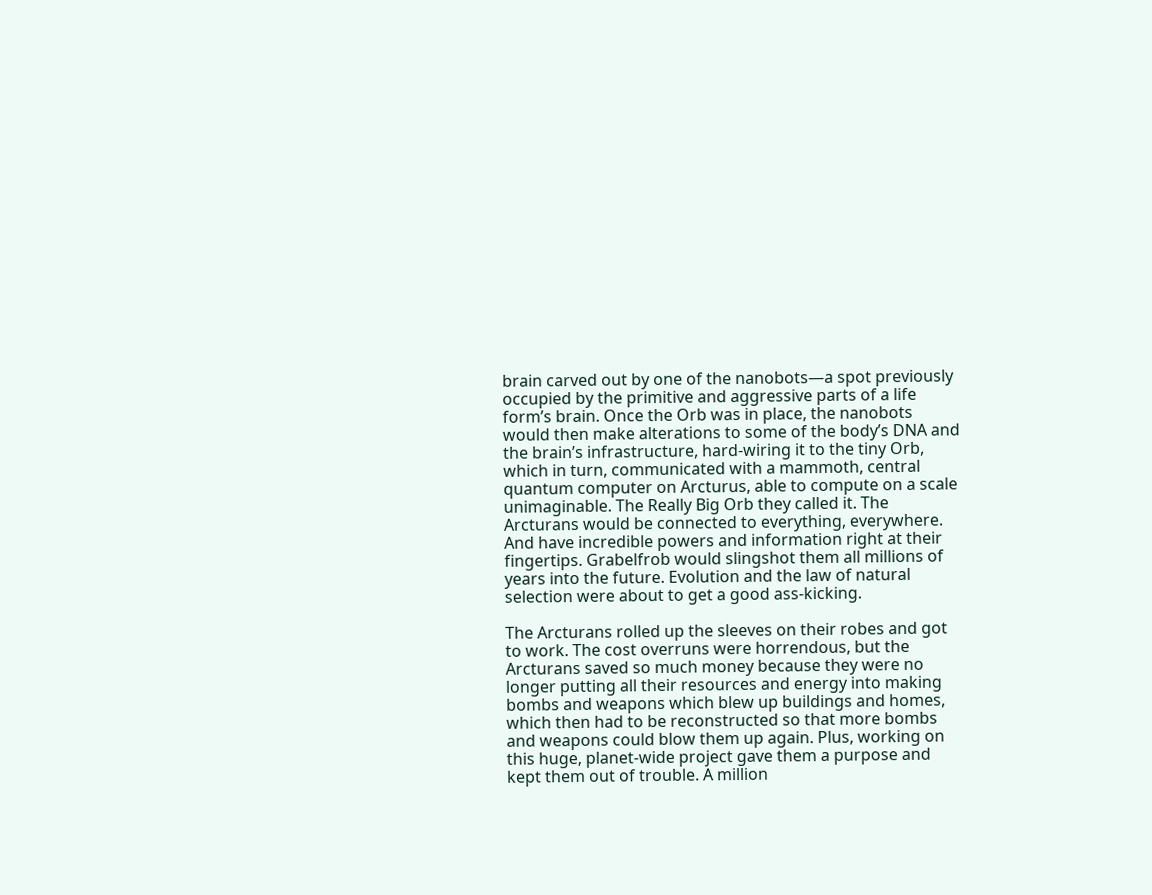brain carved out by one of the nanobots—a spot previously occupied by the primitive and aggressive parts of a life form’s brain. Once the Orb was in place, the nanobots would then make alterations to some of the body’s DNA and the brain’s infrastructure, hard-wiring it to the tiny Orb, which in turn, communicated with a mammoth, central quantum computer on Arcturus, able to compute on a scale unimaginable. The Really Big Orb they called it. The Arcturans would be connected to everything, everywhere. And have incredible powers and information right at their fingertips. Grabelfrob would slingshot them all millions of years into the future. Evolution and the law of natural selection were about to get a good ass-kicking.

The Arcturans rolled up the sleeves on their robes and got to work. The cost overruns were horrendous, but the Arcturans saved so much money because they were no longer putting all their resources and energy into making bombs and weapons which blew up buildings and homes, which then had to be reconstructed so that more bombs and weapons could blow them up again. Plus, working on this huge, planet-wide project gave them a purpose and kept them out of trouble. A million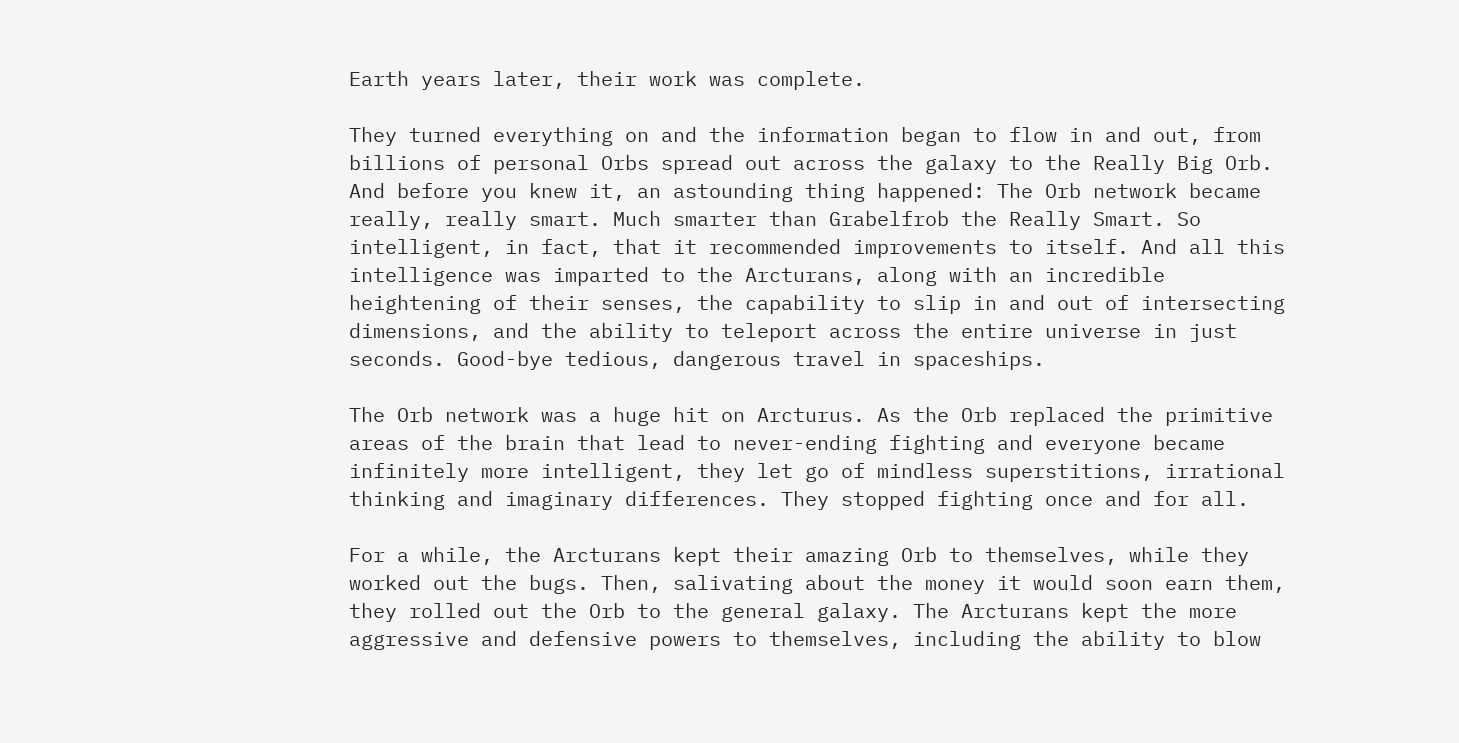Earth years later, their work was complete.

They turned everything on and the information began to flow in and out, from billions of personal Orbs spread out across the galaxy to the Really Big Orb. And before you knew it, an astounding thing happened: The Orb network became really, really smart. Much smarter than Grabelfrob the Really Smart. So intelligent, in fact, that it recommended improvements to itself. And all this intelligence was imparted to the Arcturans, along with an incredible heightening of their senses, the capability to slip in and out of intersecting dimensions, and the ability to teleport across the entire universe in just seconds. Good-bye tedious, dangerous travel in spaceships.

The Orb network was a huge hit on Arcturus. As the Orb replaced the primitive areas of the brain that lead to never-ending fighting and everyone became infinitely more intelligent, they let go of mindless superstitions, irrational thinking and imaginary differences. They stopped fighting once and for all.

For a while, the Arcturans kept their amazing Orb to themselves, while they worked out the bugs. Then, salivating about the money it would soon earn them, they rolled out the Orb to the general galaxy. The Arcturans kept the more aggressive and defensive powers to themselves, including the ability to blow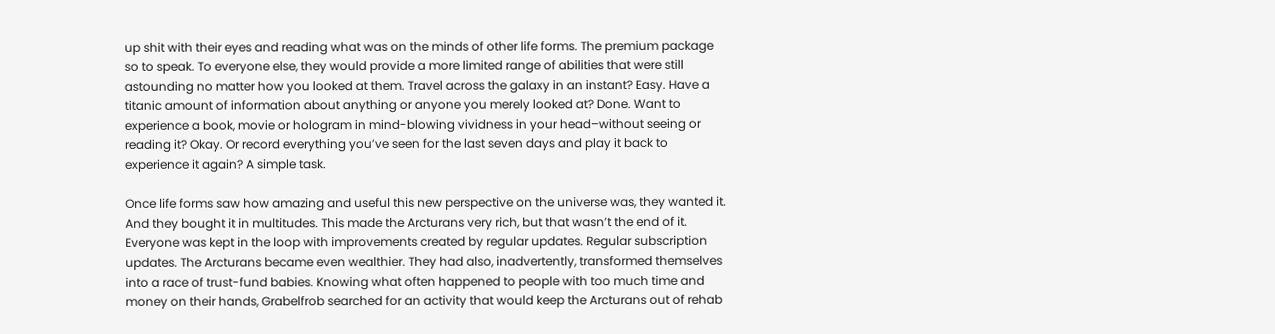up shit with their eyes and reading what was on the minds of other life forms. The premium package so to speak. To everyone else, they would provide a more limited range of abilities that were still astounding no matter how you looked at them. Travel across the galaxy in an instant? Easy. Have a titanic amount of information about anything or anyone you merely looked at? Done. Want to experience a book, movie or hologram in mind-blowing vividness in your head–without seeing or reading it? Okay. Or record everything you’ve seen for the last seven days and play it back to experience it again? A simple task.

Once life forms saw how amazing and useful this new perspective on the universe was, they wanted it. And they bought it in multitudes. This made the Arcturans very rich, but that wasn’t the end of it. Everyone was kept in the loop with improvements created by regular updates. Regular subscription updates. The Arcturans became even wealthier. They had also, inadvertently, transformed themselves into a race of trust-fund babies. Knowing what often happened to people with too much time and money on their hands, Grabelfrob searched for an activity that would keep the Arcturans out of rehab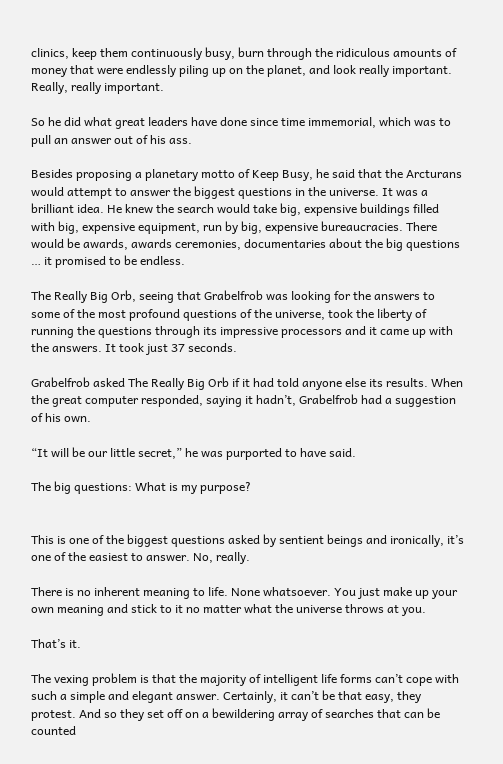clinics, keep them continuously busy, burn through the ridiculous amounts of money that were endlessly piling up on the planet, and look really important. Really, really important.

So he did what great leaders have done since time immemorial, which was to pull an answer out of his ass.

Besides proposing a planetary motto of Keep Busy, he said that the Arcturans would attempt to answer the biggest questions in the universe. It was a brilliant idea. He knew the search would take big, expensive buildings filled with big, expensive equipment, run by big, expensive bureaucracies. There would be awards, awards ceremonies, documentaries about the big questions … it promised to be endless.

The Really Big Orb, seeing that Grabelfrob was looking for the answers to some of the most profound questions of the universe, took the liberty of running the questions through its impressive processors and it came up with the answers. It took just 37 seconds.

Grabelfrob asked The Really Big Orb if it had told anyone else its results. When the great computer responded, saying it hadn’t, Grabelfrob had a suggestion of his own.

“It will be our little secret,” he was purported to have said.

The big questions: What is my purpose?


This is one of the biggest questions asked by sentient beings and ironically, it’s one of the easiest to answer. No, really.

There is no inherent meaning to life. None whatsoever. You just make up your own meaning and stick to it no matter what the universe throws at you.

That’s it.

The vexing problem is that the majority of intelligent life forms can’t cope with such a simple and elegant answer. Certainly, it can’t be that easy, they protest. And so they set off on a bewildering array of searches that can be counted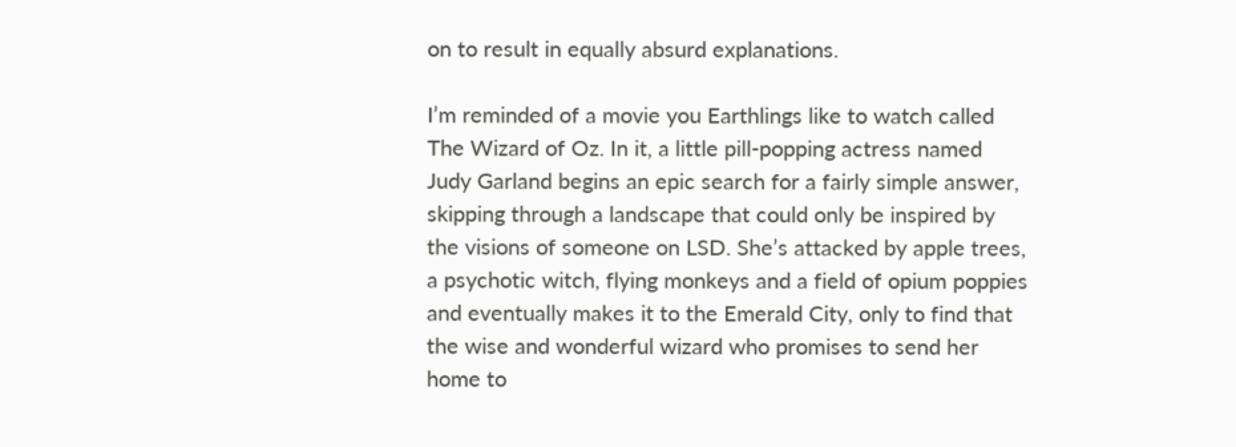on to result in equally absurd explanations.

I’m reminded of a movie you Earthlings like to watch called The Wizard of Oz. In it, a little pill-popping actress named Judy Garland begins an epic search for a fairly simple answer, skipping through a landscape that could only be inspired by the visions of someone on LSD. She’s attacked by apple trees, a psychotic witch, flying monkeys and a field of opium poppies and eventually makes it to the Emerald City, only to find that the wise and wonderful wizard who promises to send her home to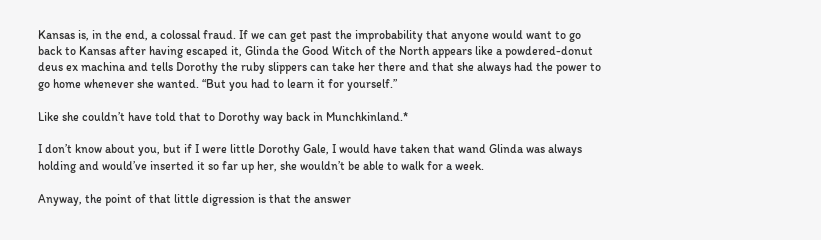Kansas is, in the end, a colossal fraud. If we can get past the improbability that anyone would want to go back to Kansas after having escaped it, Glinda the Good Witch of the North appears like a powdered-donut deus ex machina and tells Dorothy the ruby slippers can take her there and that she always had the power to go home whenever she wanted. “But you had to learn it for yourself.”

Like she couldn’t have told that to Dorothy way back in Munchkinland.*

I don’t know about you, but if I were little Dorothy Gale, I would have taken that wand Glinda was always holding and would’ve inserted it so far up her, she wouldn’t be able to walk for a week.

Anyway, the point of that little digression is that the answer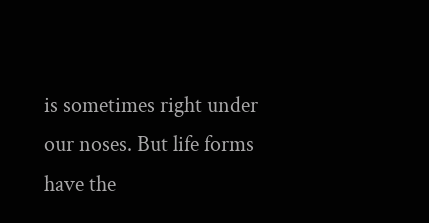is sometimes right under our noses. But life forms have the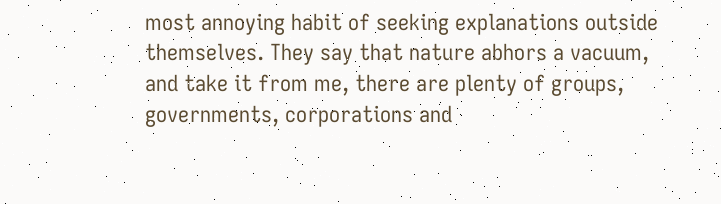most annoying habit of seeking explanations outside themselves. They say that nature abhors a vacuum, and take it from me, there are plenty of groups, governments, corporations and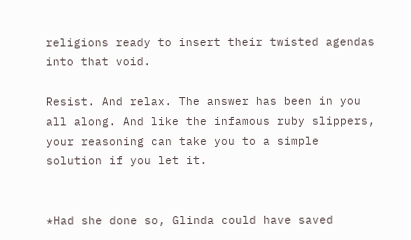religions ready to insert their twisted agendas into that void.

Resist. And relax. The answer has been in you all along. And like the infamous ruby slippers, your reasoning can take you to a simple solution if you let it.


*Had she done so, Glinda could have saved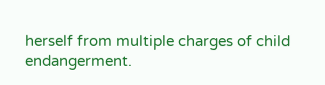herself from multiple charges of child endangerment.